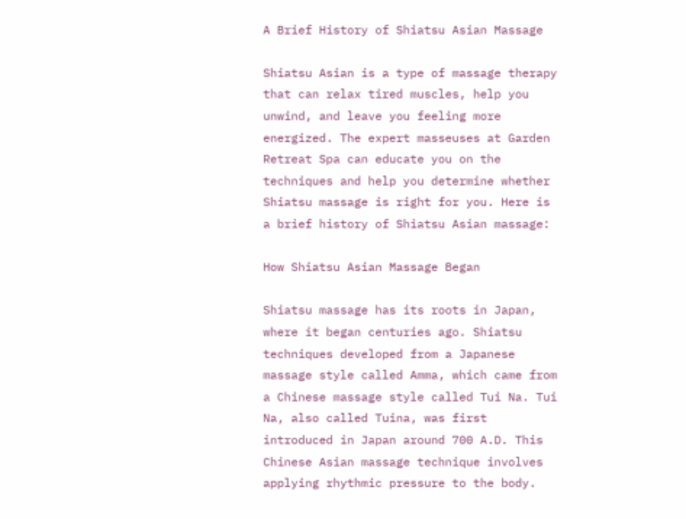A Brief History of Shiatsu Asian Massage

Shiatsu Asian is a type of massage therapy that can relax tired muscles, help you unwind, and leave you feeling more energized. The expert masseuses at Garden Retreat Spa can educate you on the techniques and help you determine whether Shiatsu massage is right for you. Here is a brief history of Shiatsu Asian massage:

How Shiatsu Asian Massage Began

Shiatsu massage has its roots in Japan, where it began centuries ago. Shiatsu techniques developed from a Japanese massage style called Amma, which came from a Chinese massage style called Tui Na. Tui Na, also called Tuina, was first introduced in Japan around 700 A.D. This Chinese Asian massage technique involves applying rhythmic pressure to the body.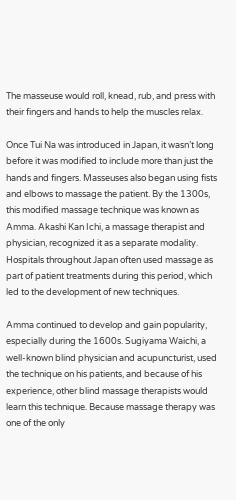The masseuse would roll, knead, rub, and press with their fingers and hands to help the muscles relax.

Once Tui Na was introduced in Japan, it wasn’t long before it was modified to include more than just the hands and fingers. Masseuses also began using fists and elbows to massage the patient. By the 1300s, this modified massage technique was known as Amma. Akashi Kan Ichi, a massage therapist and physician, recognized it as a separate modality. Hospitals throughout Japan often used massage as part of patient treatments during this period, which led to the development of new techniques.

Amma continued to develop and gain popularity, especially during the 1600s. Sugiyama Waichi, a well-known blind physician and acupuncturist, used the technique on his patients, and because of his experience, other blind massage therapists would learn this technique. Because massage therapy was one of the only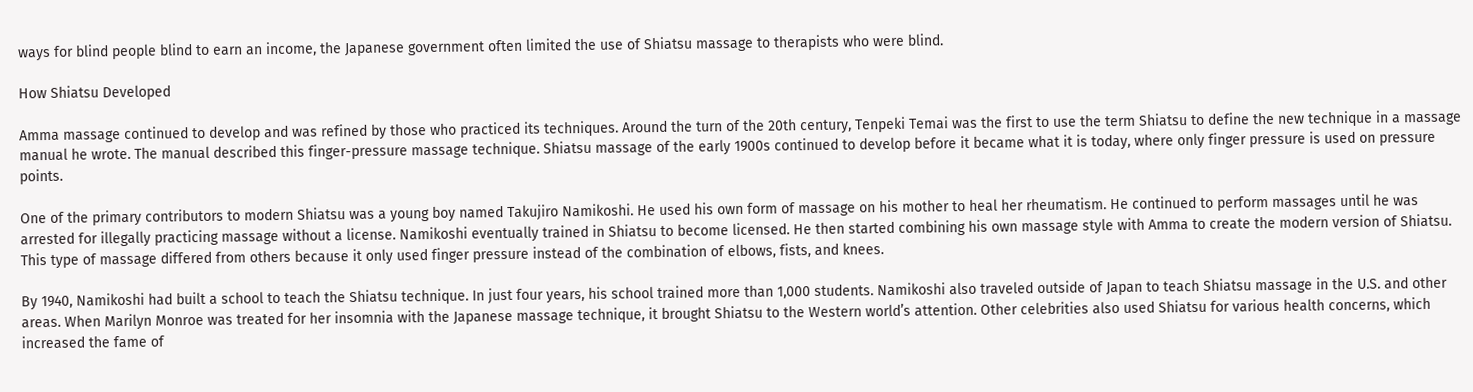ways for blind people blind to earn an income, the Japanese government often limited the use of Shiatsu massage to therapists who were blind.

How Shiatsu Developed

Amma massage continued to develop and was refined by those who practiced its techniques. Around the turn of the 20th century, Tenpeki Temai was the first to use the term Shiatsu to define the new technique in a massage manual he wrote. The manual described this finger-pressure massage technique. Shiatsu massage of the early 1900s continued to develop before it became what it is today, where only finger pressure is used on pressure points.

One of the primary contributors to modern Shiatsu was a young boy named Takujiro Namikoshi. He used his own form of massage on his mother to heal her rheumatism. He continued to perform massages until he was arrested for illegally practicing massage without a license. Namikoshi eventually trained in Shiatsu to become licensed. He then started combining his own massage style with Amma to create the modern version of Shiatsu. This type of massage differed from others because it only used finger pressure instead of the combination of elbows, fists, and knees.

By 1940, Namikoshi had built a school to teach the Shiatsu technique. In just four years, his school trained more than 1,000 students. Namikoshi also traveled outside of Japan to teach Shiatsu massage in the U.S. and other areas. When Marilyn Monroe was treated for her insomnia with the Japanese massage technique, it brought Shiatsu to the Western world’s attention. Other celebrities also used Shiatsu for various health concerns, which increased the fame of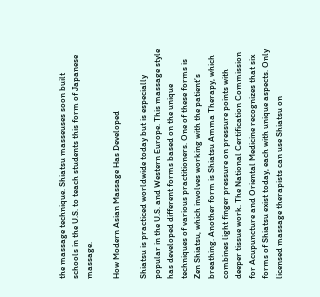the massage technique. Shiatsu masseuses soon built schools in the U.S. to teach students this form of Japanese massage.

How Modern Asian Massage Has Developed

Shiatsu is practiced worldwide today but is especially popular in the U.S. and Western Europe. This massage style has developed different forms based on the unique techniques of various practitioners. One of these forms is Zen Shiatsu, which involves working with the patient’s breathing. Another form is Shiatsu Amma Therapy, which combines light finger pressure on pressure points with deeper tissue work. The National Certification Commission for Acupuncture and Oriental Medicine recognizes that six forms of Shiatsu exist today, each with unique aspects. Only licensed massage therapists can use Shiatsu on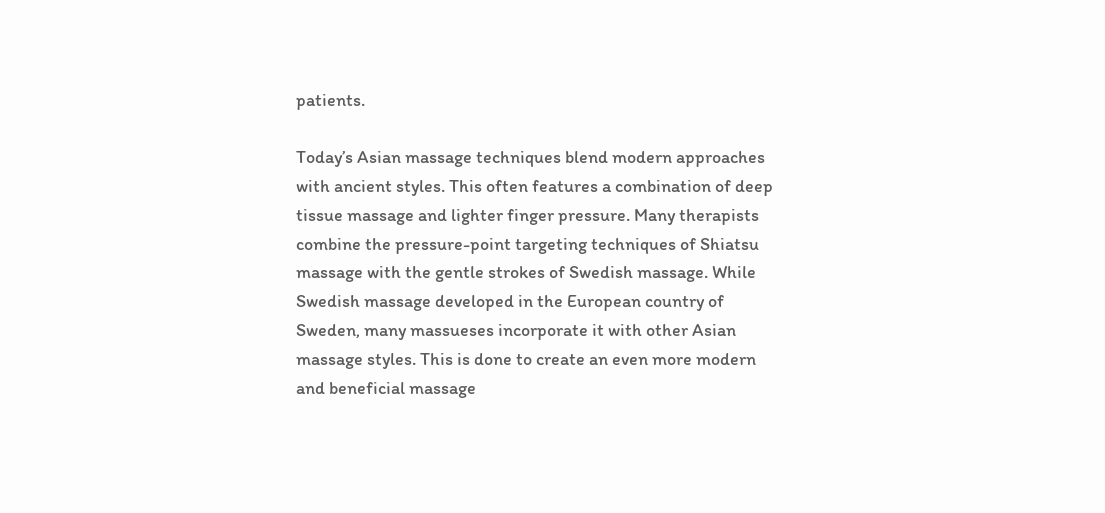patients.

Today’s Asian massage techniques blend modern approaches with ancient styles. This often features a combination of deep tissue massage and lighter finger pressure. Many therapists combine the pressure-point targeting techniques of Shiatsu massage with the gentle strokes of Swedish massage. While Swedish massage developed in the European country of Sweden, many massueses incorporate it with other Asian massage styles. This is done to create an even more modern and beneficial massage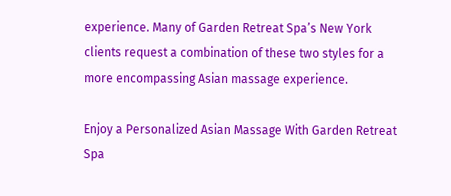experience. Many of Garden Retreat Spa’s New York clients request a combination of these two styles for a more encompassing Asian massage experience.

Enjoy a Personalized Asian Massage With Garden Retreat Spa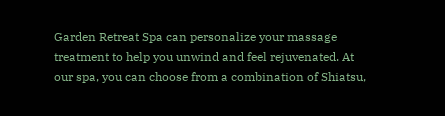Garden Retreat Spa can personalize your massage treatment to help you unwind and feel rejuvenated. At our spa, you can choose from a combination of Shiatsu,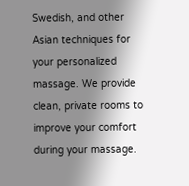Swedish, and other Asian techniques for your personalized massage. We provide clean, private rooms to improve your comfort during your massage.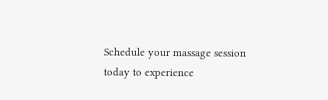Schedule your massage session today to experience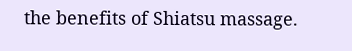the benefits of Shiatsu massage.